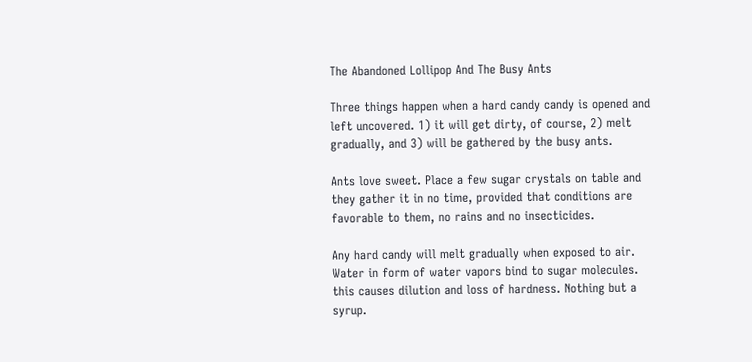The Abandoned Lollipop And The Busy Ants

Three things happen when a hard candy candy is opened and left uncovered. 1) it will get dirty, of course, 2) melt gradually, and 3) will be gathered by the busy ants.

Ants love sweet. Place a few sugar crystals on table and they gather it in no time, provided that conditions are favorable to them, no rains and no insecticides.

Any hard candy will melt gradually when exposed to air. Water in form of water vapors bind to sugar molecules. this causes dilution and loss of hardness. Nothing but a syrup.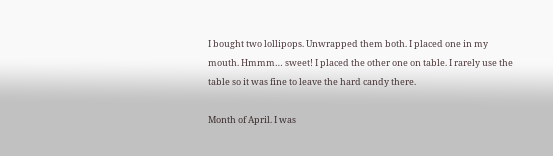I bought two lollipops. Unwrapped them both. I placed one in my mouth. Hmmm… sweet! I placed the other one on table. I rarely use the table so it was fine to leave the hard candy there.

Month of April. I was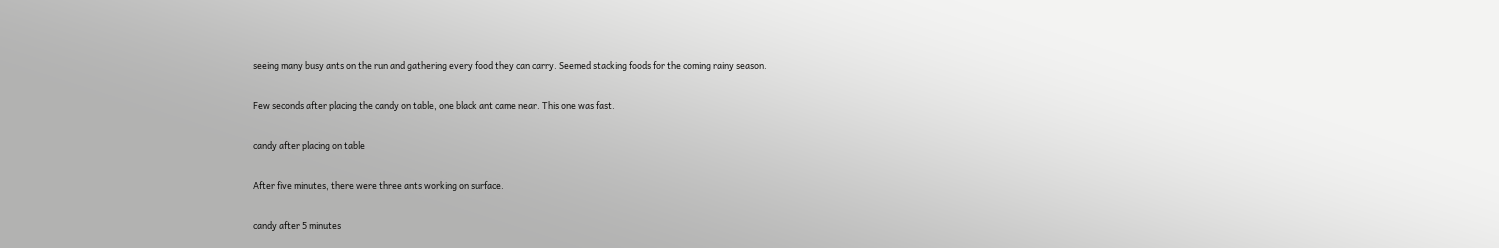seeing many busy ants on the run and gathering every food they can carry. Seemed stacking foods for the coming rainy season.

Few seconds after placing the candy on table, one black ant came near. This one was fast.

candy after placing on table

After five minutes, there were three ants working on surface.

candy after 5 minutes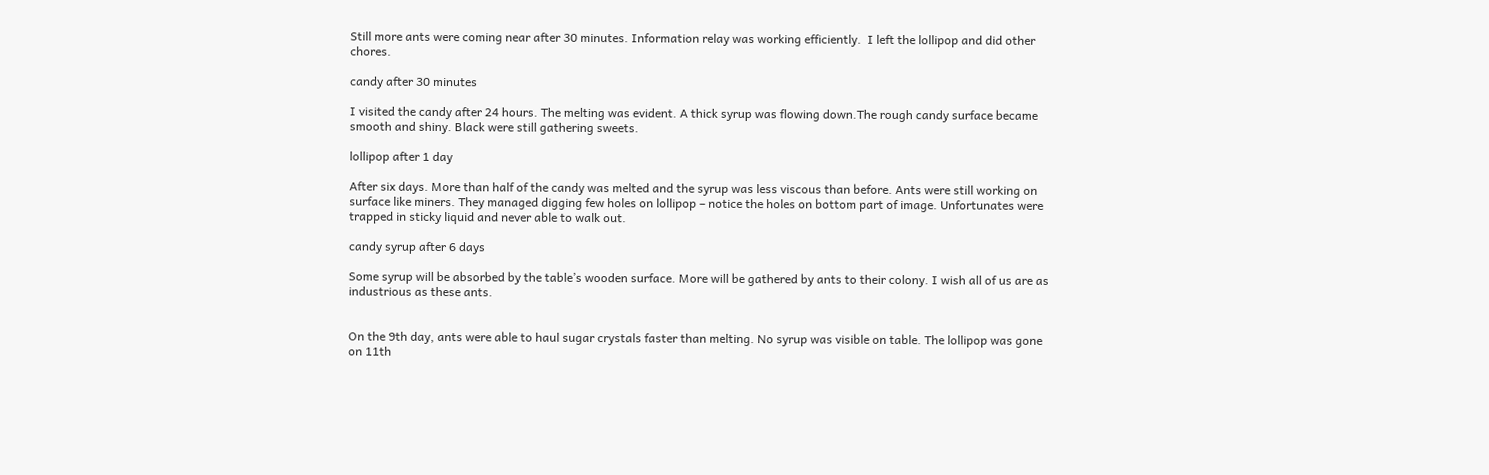Still more ants were coming near after 30 minutes. Information relay was working efficiently.  I left the lollipop and did other chores.

candy after 30 minutes

I visited the candy after 24 hours. The melting was evident. A thick syrup was flowing down.The rough candy surface became smooth and shiny. Black were still gathering sweets.

lollipop after 1 day

After six days. More than half of the candy was melted and the syrup was less viscous than before. Ants were still working on surface like miners. They managed digging few holes on lollipop – notice the holes on bottom part of image. Unfortunates were trapped in sticky liquid and never able to walk out.

candy syrup after 6 days

Some syrup will be absorbed by the table’s wooden surface. More will be gathered by ants to their colony. I wish all of us are as industrious as these ants.


On the 9th day, ants were able to haul sugar crystals faster than melting. No syrup was visible on table. The lollipop was gone on 11th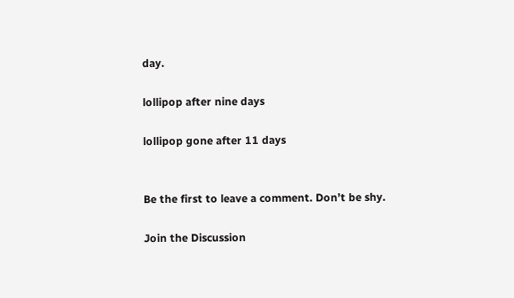day.

lollipop after nine days

lollipop gone after 11 days


Be the first to leave a comment. Don’t be shy.

Join the Discussion